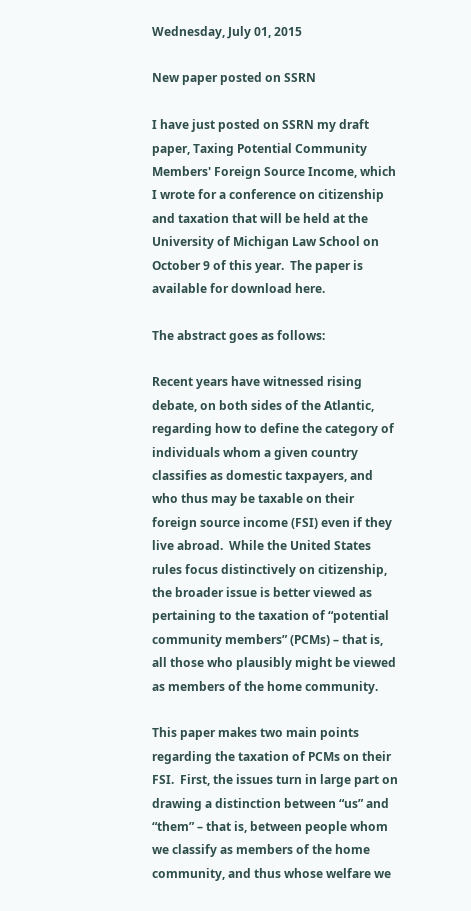Wednesday, July 01, 2015

New paper posted on SSRN

I have just posted on SSRN my draft paper, Taxing Potential Community Members' Foreign Source Income, which I wrote for a conference on citizenship and taxation that will be held at the University of Michigan Law School on October 9 of this year.  The paper is available for download here.

The abstract goes as follows:

Recent years have witnessed rising debate, on both sides of the Atlantic, regarding how to define the category of individuals whom a given country classifies as domestic taxpayers, and who thus may be taxable on their foreign source income (FSI) even if they live abroad.  While the United States rules focus distinctively on citizenship, the broader issue is better viewed as pertaining to the taxation of “potential community members” (PCMs) – that is, all those who plausibly might be viewed as members of the home community.

This paper makes two main points regarding the taxation of PCMs on their FSI.  First, the issues turn in large part on drawing a distinction between “us” and “them” – that is, between people whom we classify as members of the home community, and thus whose welfare we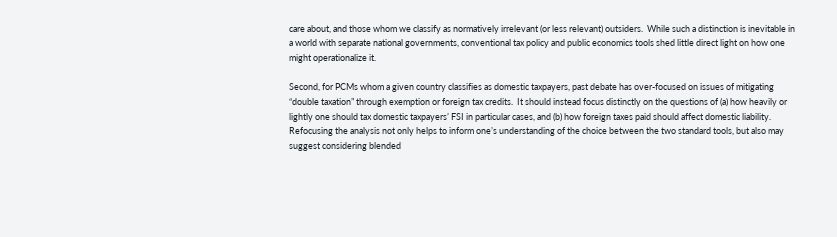care about, and those whom we classify as normatively irrelevant (or less relevant) outsiders.  While such a distinction is inevitable in a world with separate national governments, conventional tax policy and public economics tools shed little direct light on how one might operationalize it.

Second, for PCMs whom a given country classifies as domestic taxpayers, past debate has over-focused on issues of mitigating “double taxation” through exemption or foreign tax credits.  It should instead focus distinctly on the questions of (a) how heavily or lightly one should tax domestic taxpayers’ FSI in particular cases, and (b) how foreign taxes paid should affect domestic liability.  Refocusing the analysis not only helps to inform one’s understanding of the choice between the two standard tools, but also may suggest considering blended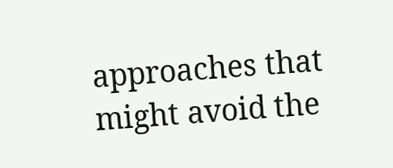approaches that might avoid the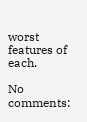worst features of each.

No comments: